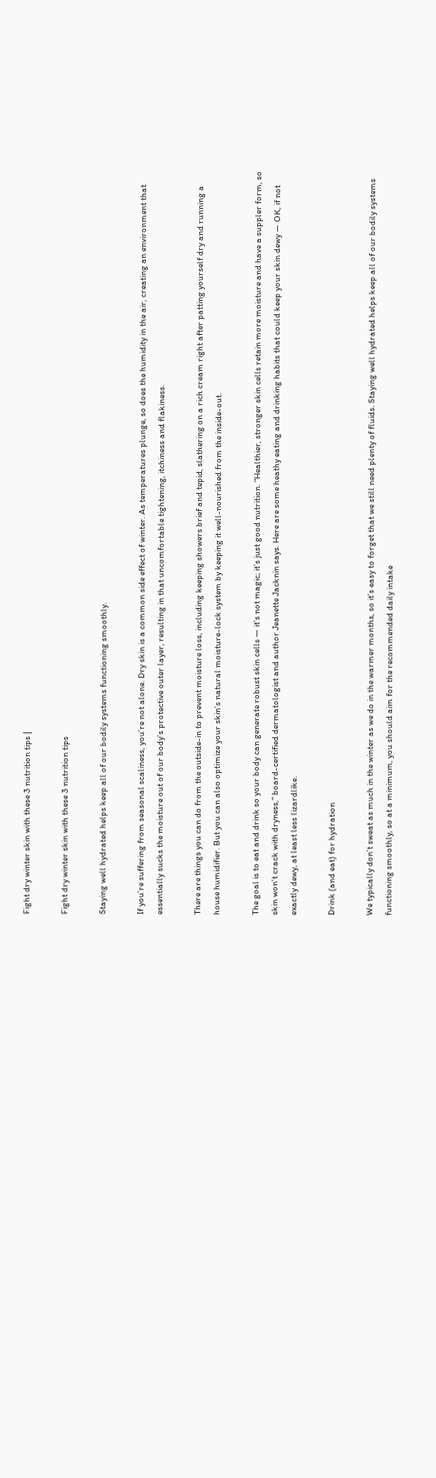Fight dry winter skin with these 3 nutrition tips |

Fight dry winter skin with these 3 nutrition tips

Staying well hydrated helps keep all of our bodily systems functioning smoothly.

If you’re suffering from seasonal scaliness, you’re not alone. Dry skin is a common side effect of winter. As temperatures plunge, so does the humidity in the air, creating an environment that essentially sucks the moisture out of our body’s protective outer layer, resulting in that uncomfortable tightening, itchiness and flakiness.

There are things you can do from the outside-in to prevent moisture loss, including keeping showers brief and tepid, slathering on a rich cream right after patting yourself dry and running a house humidifier. But you can also optimize your skin’s natural moisture-lock system by keeping it well-nourished from the inside-out.

The goal is to eat and drink so your body can generate robust skin cells — it’s not magic; it’s just good nutrition. “Healthier, stronger skin cells retain more moisture and have a suppler form, so skin won’t crack with dryness,” board-certified dermatologist and author Jeanette Jacknin says. Here are some heathy eating and drinking habits that could keep your skin dewy — OK, if not exactly dewy, at least less lizardlike.

Drink (and eat) for hydration

We typically don’t sweat as much in the winter as we do in the warmer months, so it’s easy to forget that we still need plenty of fluids. Staying well hydrated helps keep all of our bodily systems functioning smoothly, so at a minimum, you should aim for the recommended daily intake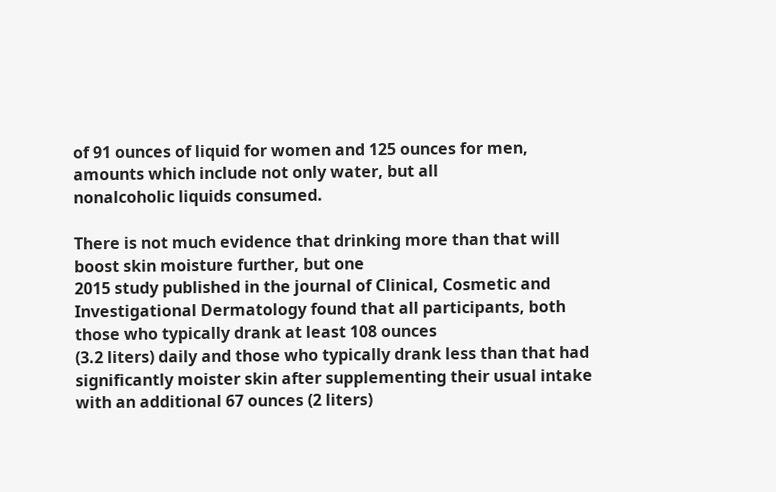of 91 ounces of liquid for women and 125 ounces for men, amounts which include not only water, but all
nonalcoholic liquids consumed.

There is not much evidence that drinking more than that will boost skin moisture further, but one
2015 study published in the journal of Clinical, Cosmetic and Investigational Dermatology found that all participants, both those who typically drank at least 108 ounces
(3.2 liters) daily and those who typically drank less than that had significantly moister skin after supplementing their usual intake with an additional 67 ounces (2 liters)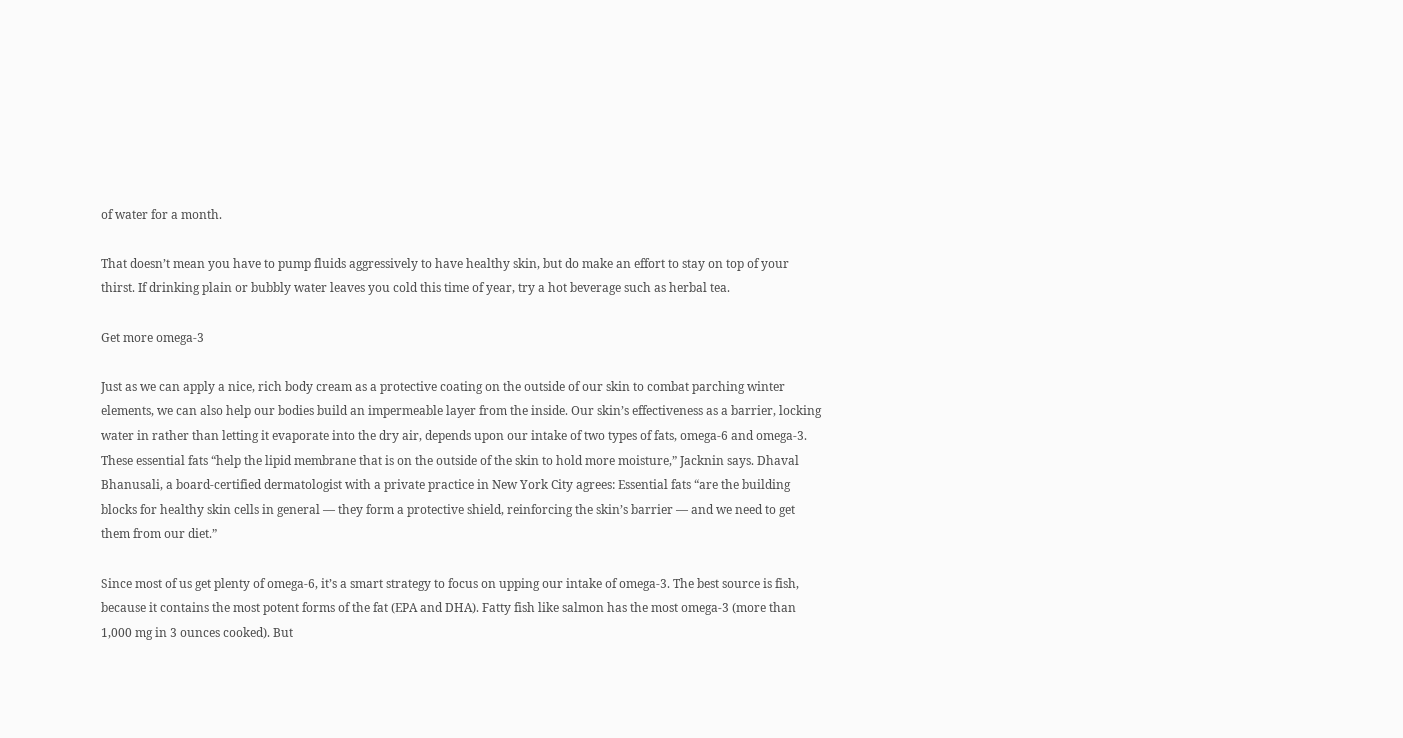of water for a month.

That doesn’t mean you have to pump fluids aggressively to have healthy skin, but do make an effort to stay on top of your thirst. If drinking plain or bubbly water leaves you cold this time of year, try a hot beverage such as herbal tea.

Get more omega-3

Just as we can apply a nice, rich body cream as a protective coating on the outside of our skin to combat parching winter elements, we can also help our bodies build an impermeable layer from the inside. Our skin’s effectiveness as a barrier, locking water in rather than letting it evaporate into the dry air, depends upon our intake of two types of fats, omega-6 and omega-3. These essential fats “help the lipid membrane that is on the outside of the skin to hold more moisture,” Jacknin says. Dhaval Bhanusali, a board-certified dermatologist with a private practice in New York City agrees: Essential fats “are the building blocks for healthy skin cells in general — they form a protective shield, reinforcing the skin’s barrier — and we need to get them from our diet.”

Since most of us get plenty of omega-6, it’s a smart strategy to focus on upping our intake of omega-3. The best source is fish, because it contains the most potent forms of the fat (EPA and DHA). Fatty fish like salmon has the most omega-3 (more than 1,000 mg in 3 ounces cooked). But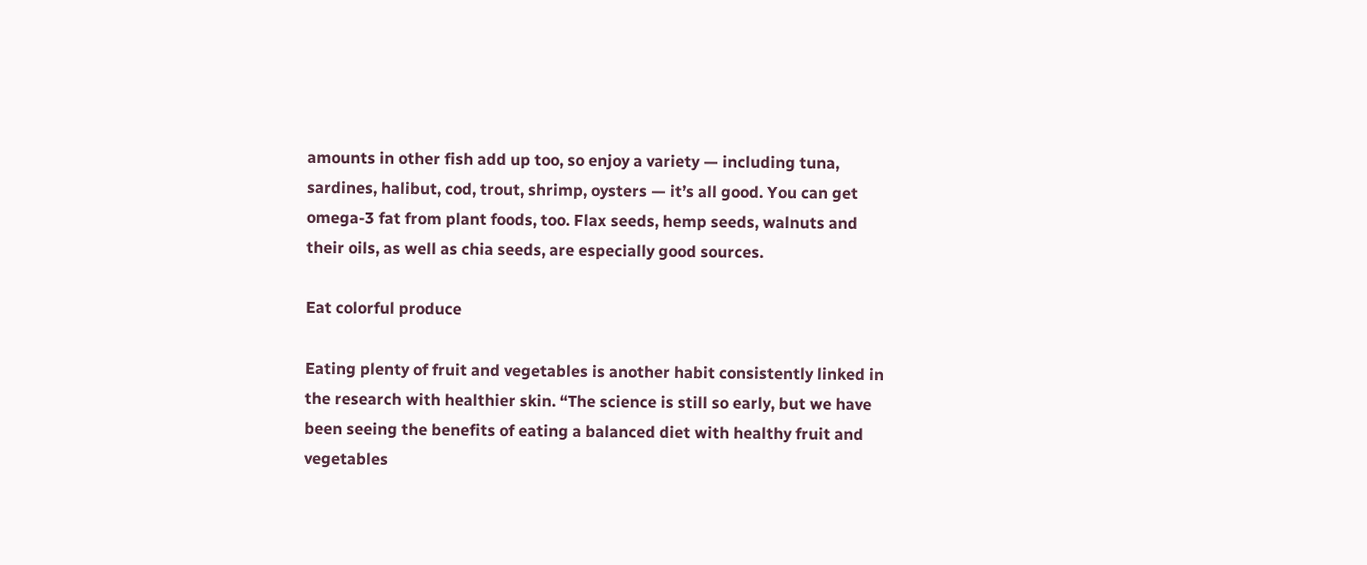amounts in other fish add up too, so enjoy a variety — including tuna, sardines, halibut, cod, trout, shrimp, oysters — it’s all good. You can get omega-3 fat from plant foods, too. Flax seeds, hemp seeds, walnuts and their oils, as well as chia seeds, are especially good sources.

Eat colorful produce

Eating plenty of fruit and vegetables is another habit consistently linked in the research with healthier skin. “The science is still so early, but we have been seeing the benefits of eating a balanced diet with healthy fruit and vegetables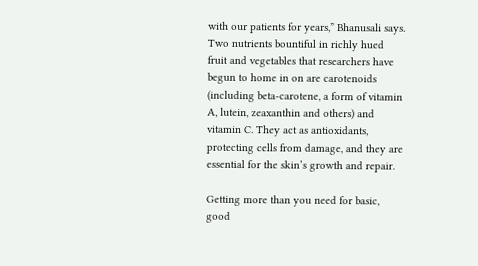with our patients for years,” Bhanusali says. Two nutrients bountiful in richly hued fruit and vegetables that researchers have begun to home in on are carotenoids (including beta-carotene, a form of vitamin A, lutein, zeaxanthin and others) and vitamin C. They act as antioxidants, protecting cells from damage, and they are essential for the skin’s growth and repair.

Getting more than you need for basic, good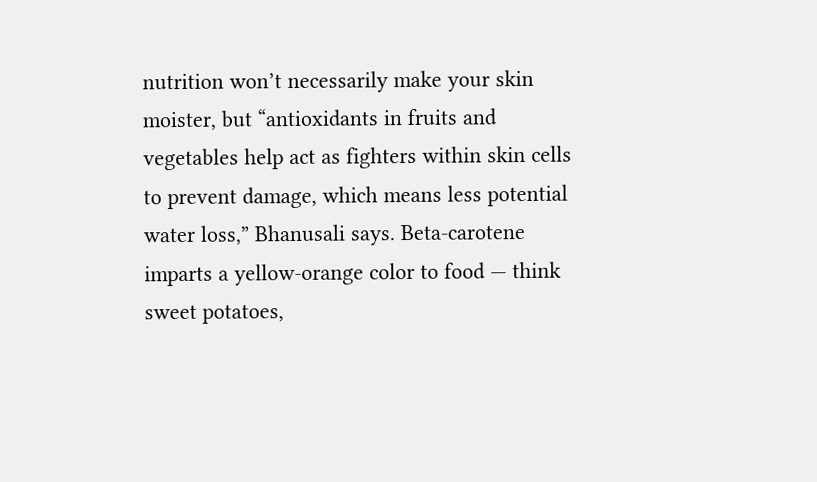nutrition won’t necessarily make your skin moister, but “antioxidants in fruits and vegetables help act as fighters within skin cells to prevent damage, which means less potential water loss,” Bhanusali says. Beta-carotene imparts a yellow-orange color to food — think sweet potatoes,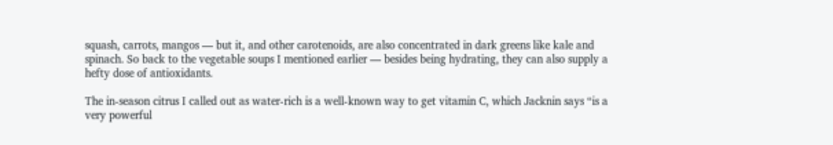squash, carrots, mangos — but it, and other carotenoids, are also concentrated in dark greens like kale and spinach. So back to the vegetable soups I mentioned earlier — besides being hydrating, they can also supply a hefty dose of antioxidants.

The in-season citrus I called out as water-rich is a well-known way to get vitamin C, which Jacknin says “is a very powerful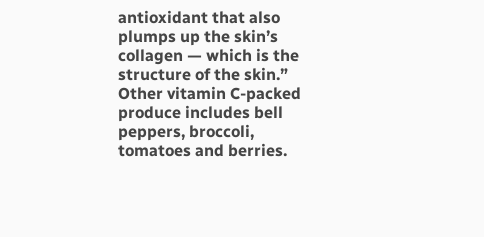antioxidant that also plumps up the skin’s collagen — which is the structure of the skin.” Other vitamin C-packed produce includes bell peppers, broccoli, tomatoes and berries.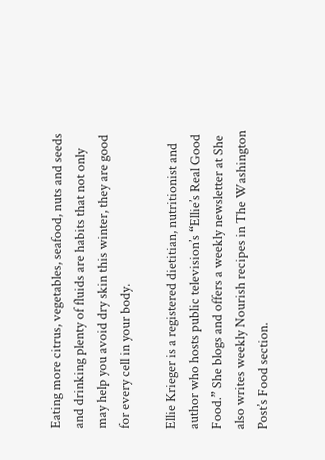Eating more citrus, vegetables, seafood, nuts and seeds and drinking plenty of fluids are habits that not only may help you avoid dry skin this winter, they are good for every cell in your body.

Ellie Krieger is a registered dietitian, nutritionist and author who hosts public television’s “Ellie’s Real Good Food.” She blogs and offers a weekly newsletter at She also writes weekly Nourish recipes in The Washington Post’s Food section.